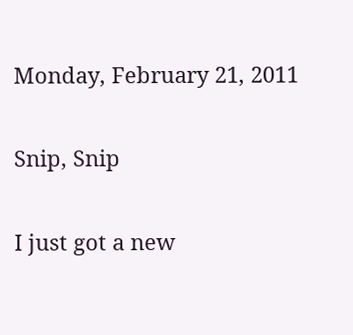Monday, February 21, 2011

Snip, Snip

I just got a new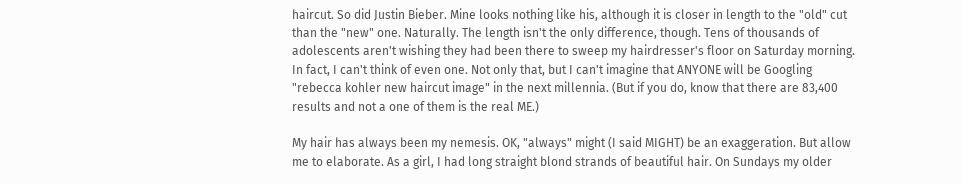haircut. So did Justin Bieber. Mine looks nothing like his, although it is closer in length to the "old" cut than the "new" one. Naturally. The length isn't the only difference, though. Tens of thousands of adolescents aren't wishing they had been there to sweep my hairdresser's floor on Saturday morning. In fact, I can't think of even one. Not only that, but I can't imagine that ANYONE will be Googling "rebecca kohler new haircut image" in the next millennia. (But if you do, know that there are 83,400 results and not a one of them is the real ME.)

My hair has always been my nemesis. OK, "always" might (I said MIGHT) be an exaggeration. But allow me to elaborate. As a girl, I had long straight blond strands of beautiful hair. On Sundays my older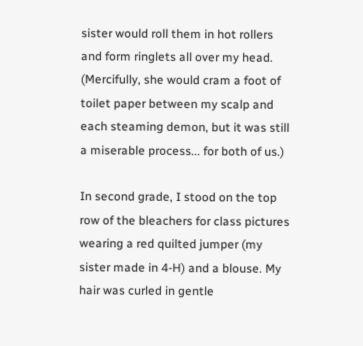sister would roll them in hot rollers and form ringlets all over my head. (Mercifully, she would cram a foot of toilet paper between my scalp and each steaming demon, but it was still a miserable process... for both of us.)

In second grade, I stood on the top row of the bleachers for class pictures wearing a red quilted jumper (my sister made in 4-H) and a blouse. My hair was curled in gentle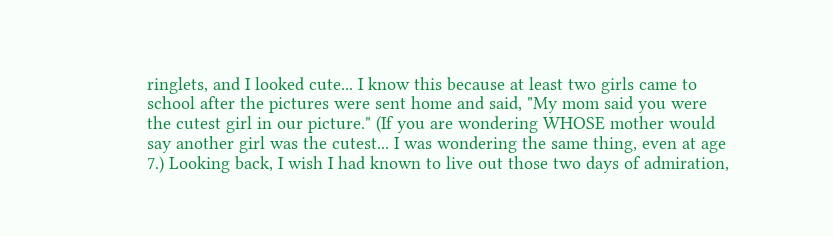ringlets, and I looked cute... I know this because at least two girls came to school after the pictures were sent home and said, "My mom said you were the cutest girl in our picture." (If you are wondering WHOSE mother would say another girl was the cutest... I was wondering the same thing, even at age 7.) Looking back, I wish I had known to live out those two days of admiration,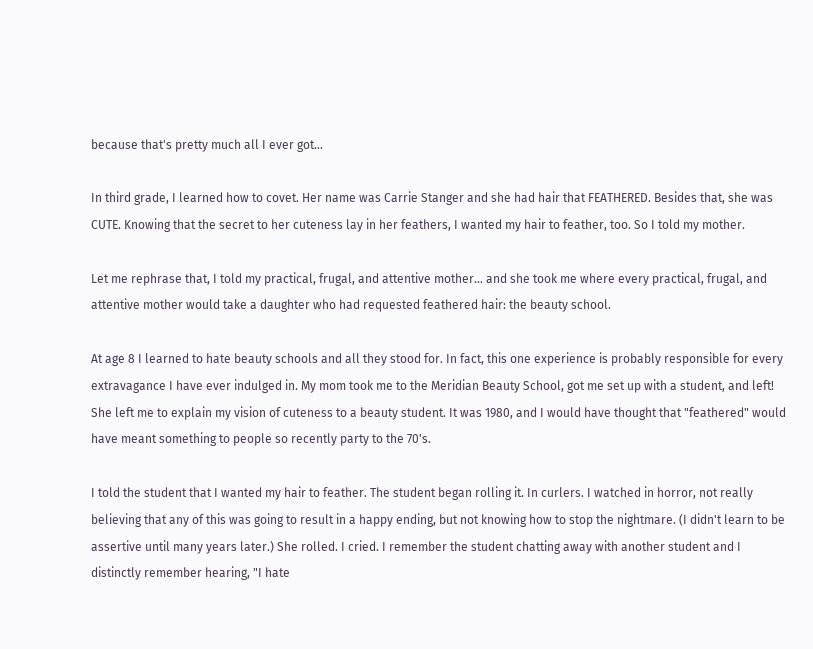because that's pretty much all I ever got...

In third grade, I learned how to covet. Her name was Carrie Stanger and she had hair that FEATHERED. Besides that, she was CUTE. Knowing that the secret to her cuteness lay in her feathers, I wanted my hair to feather, too. So I told my mother.

Let me rephrase that, I told my practical, frugal, and attentive mother... and she took me where every practical, frugal, and attentive mother would take a daughter who had requested feathered hair: the beauty school.

At age 8 I learned to hate beauty schools and all they stood for. In fact, this one experience is probably responsible for every extravagance I have ever indulged in. My mom took me to the Meridian Beauty School, got me set up with a student, and left! She left me to explain my vision of cuteness to a beauty student. It was 1980, and I would have thought that "feathered" would have meant something to people so recently party to the 70's.

I told the student that I wanted my hair to feather. The student began rolling it. In curlers. I watched in horror, not really believing that any of this was going to result in a happy ending, but not knowing how to stop the nightmare. (I didn't learn to be assertive until many years later.) She rolled. I cried. I remember the student chatting away with another student and I distinctly remember hearing, "I hate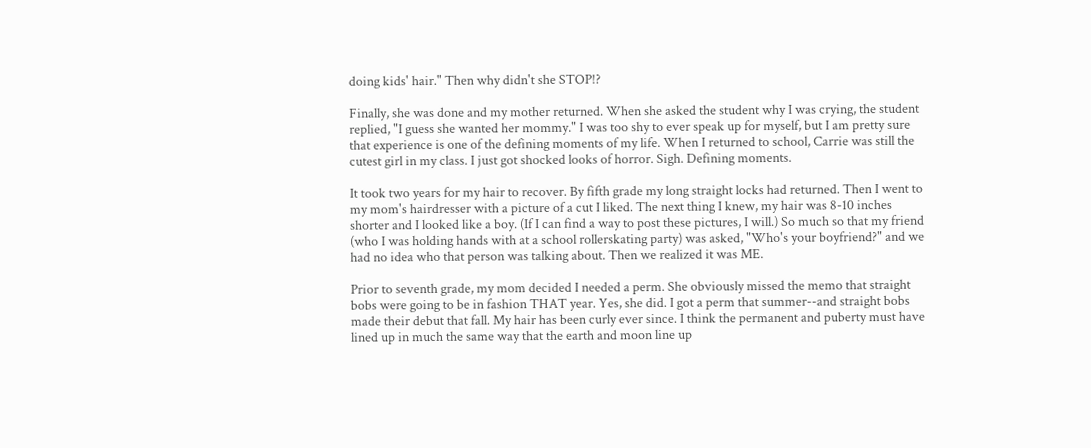doing kids' hair." Then why didn't she STOP!?

Finally, she was done and my mother returned. When she asked the student why I was crying, the student replied, "I guess she wanted her mommy." I was too shy to ever speak up for myself, but I am pretty sure that experience is one of the defining moments of my life. When I returned to school, Carrie was still the cutest girl in my class. I just got shocked looks of horror. Sigh. Defining moments.

It took two years for my hair to recover. By fifth grade my long straight locks had returned. Then I went to my mom's hairdresser with a picture of a cut I liked. The next thing I knew, my hair was 8-10 inches shorter and I looked like a boy. (If I can find a way to post these pictures, I will.) So much so that my friend (who I was holding hands with at a school rollerskating party) was asked, "Who's your boyfriend?" and we had no idea who that person was talking about. Then we realized it was ME.

Prior to seventh grade, my mom decided I needed a perm. She obviously missed the memo that straight bobs were going to be in fashion THAT year. Yes, she did. I got a perm that summer--and straight bobs made their debut that fall. My hair has been curly ever since. I think the permanent and puberty must have lined up in much the same way that the earth and moon line up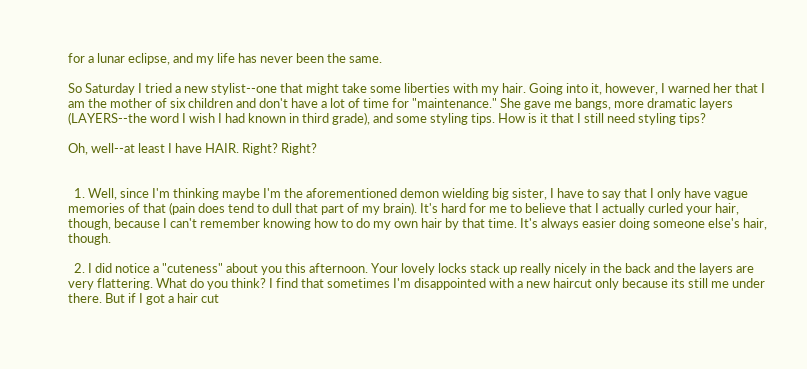for a lunar eclipse, and my life has never been the same.

So Saturday I tried a new stylist--one that might take some liberties with my hair. Going into it, however, I warned her that I am the mother of six children and don't have a lot of time for "maintenance." She gave me bangs, more dramatic layers (LAYERS--the word I wish I had known in third grade), and some styling tips. How is it that I still need styling tips?

Oh, well--at least I have HAIR. Right? Right?


  1. Well, since I'm thinking maybe I'm the aforementioned demon wielding big sister, I have to say that I only have vague memories of that (pain does tend to dull that part of my brain). It's hard for me to believe that I actually curled your hair, though, because I can't remember knowing how to do my own hair by that time. It's always easier doing someone else's hair, though.

  2. I did notice a "cuteness" about you this afternoon. Your lovely locks stack up really nicely in the back and the layers are very flattering. What do you think? I find that sometimes I'm disappointed with a new haircut only because its still me under there. But if I got a hair cut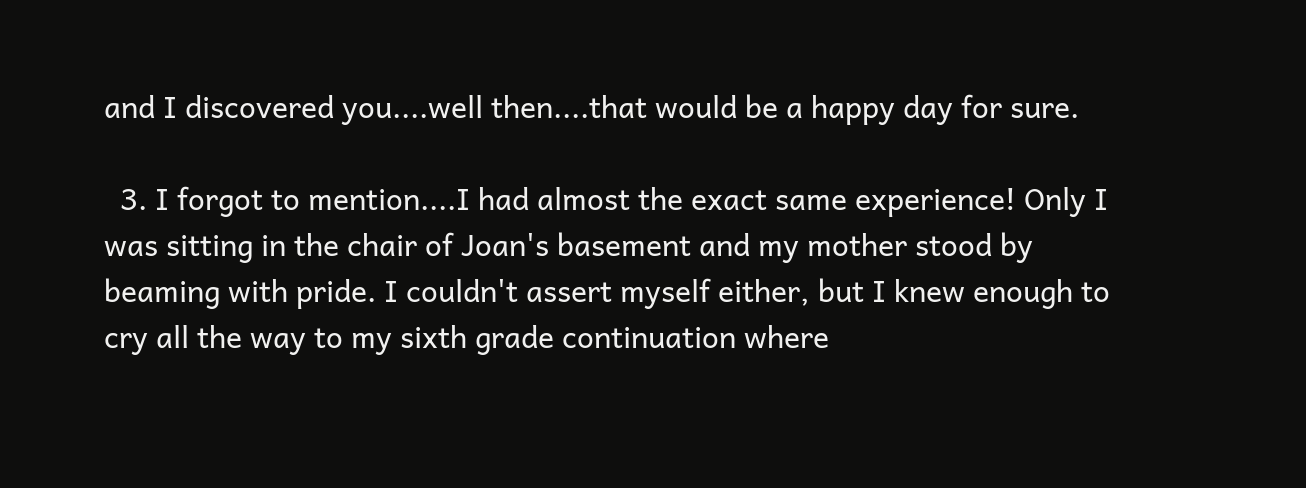and I discovered you....well then....that would be a happy day for sure.

  3. I forgot to mention....I had almost the exact same experience! Only I was sitting in the chair of Joan's basement and my mother stood by beaming with pride. I couldn't assert myself either, but I knew enough to cry all the way to my sixth grade continuation where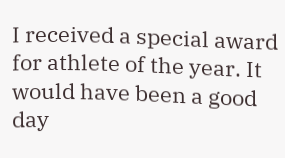I received a special award for athlete of the year. It would have been a good day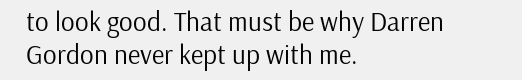to look good. That must be why Darren Gordon never kept up with me.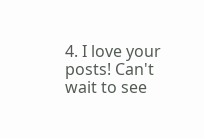4. I love your posts! Can't wait to see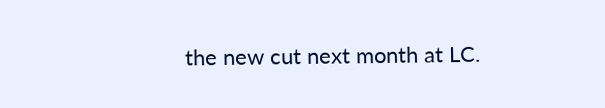the new cut next month at LC.